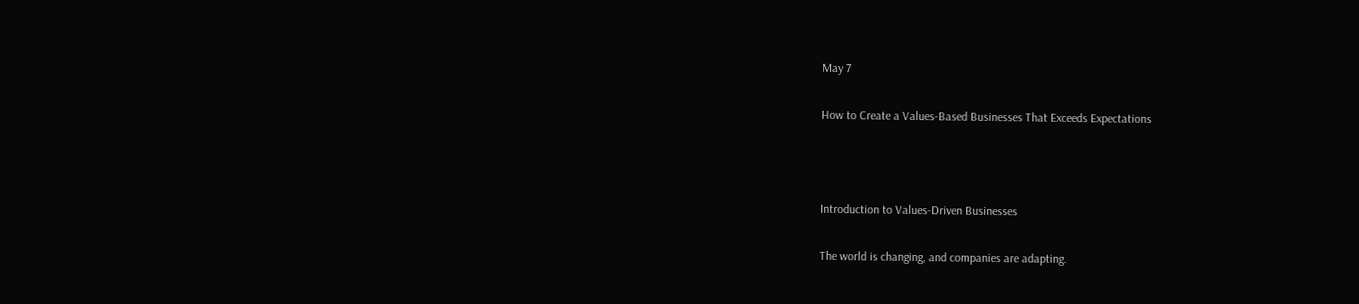May 7

How to Create a Values-Based Businesses That Exceeds Expectations



Introduction to Values-Driven Businesses

The world is changing, and companies are adapting.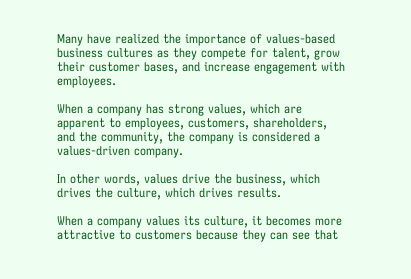Many have realized the importance of values-based business cultures as they compete for talent, grow their customer bases, and increase engagement with employees.

When a company has strong values, which are apparent to employees, customers, shareholders, and the community, the company is considered a values-driven company.

In other words, values drive the business, which drives the culture, which drives results.

When a company values its culture, it becomes more attractive to customers because they can see that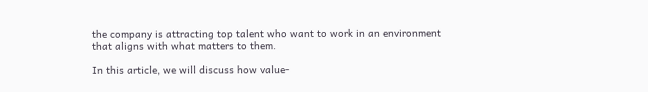the company is attracting top talent who want to work in an environment that aligns with what matters to them.

In this article, we will discuss how value-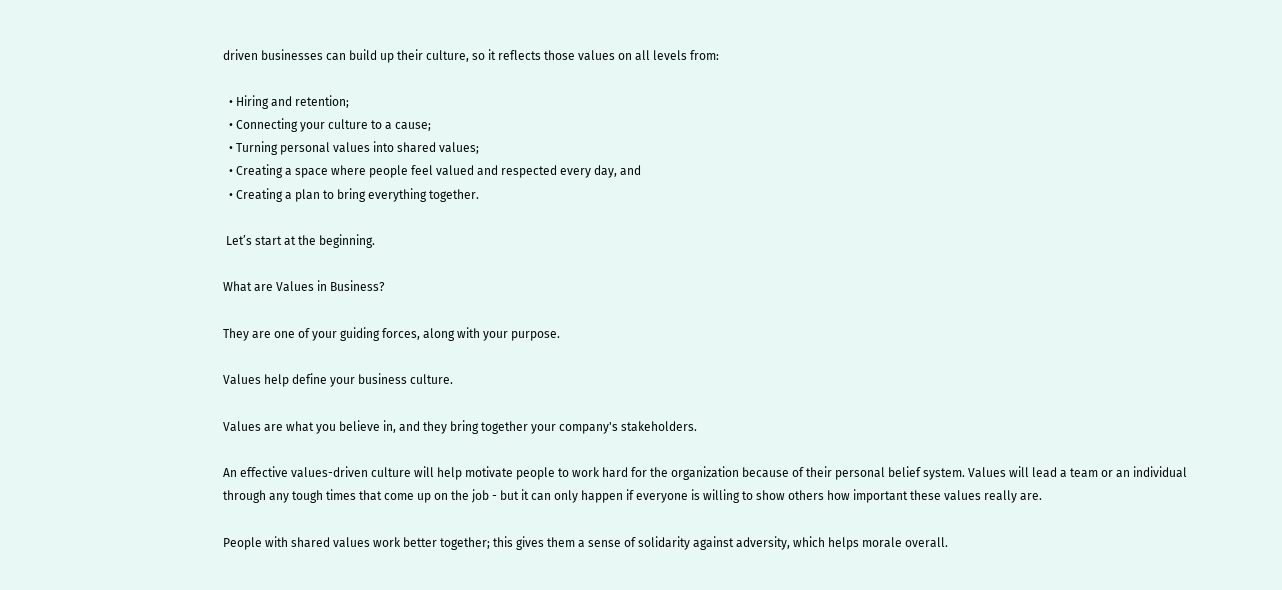driven businesses can build up their culture, so it reflects those values on all levels from:

  • Hiring and retention;
  • Connecting your culture to a cause;
  • Turning personal values into shared values;
  • Creating a space where people feel valued and respected every day, and
  • Creating a plan to bring everything together.

 Let’s start at the beginning.

What are Values in Business?

They are one of your guiding forces, along with your purpose.

Values help define your business culture.

Values are what you believe in, and they bring together your company's stakeholders.

An effective values-driven culture will help motivate people to work hard for the organization because of their personal belief system. Values will lead a team or an individual through any tough times that come up on the job - but it can only happen if everyone is willing to show others how important these values really are.

People with shared values work better together; this gives them a sense of solidarity against adversity, which helps morale overall.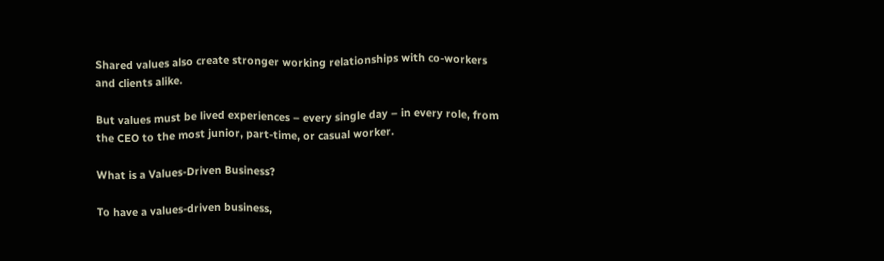Shared values also create stronger working relationships with co-workers and clients alike.

But values must be lived experiences – every single day – in every role, from the CEO to the most junior, part-time, or casual worker.

What is a Values-Driven Business?

To have a values-driven business,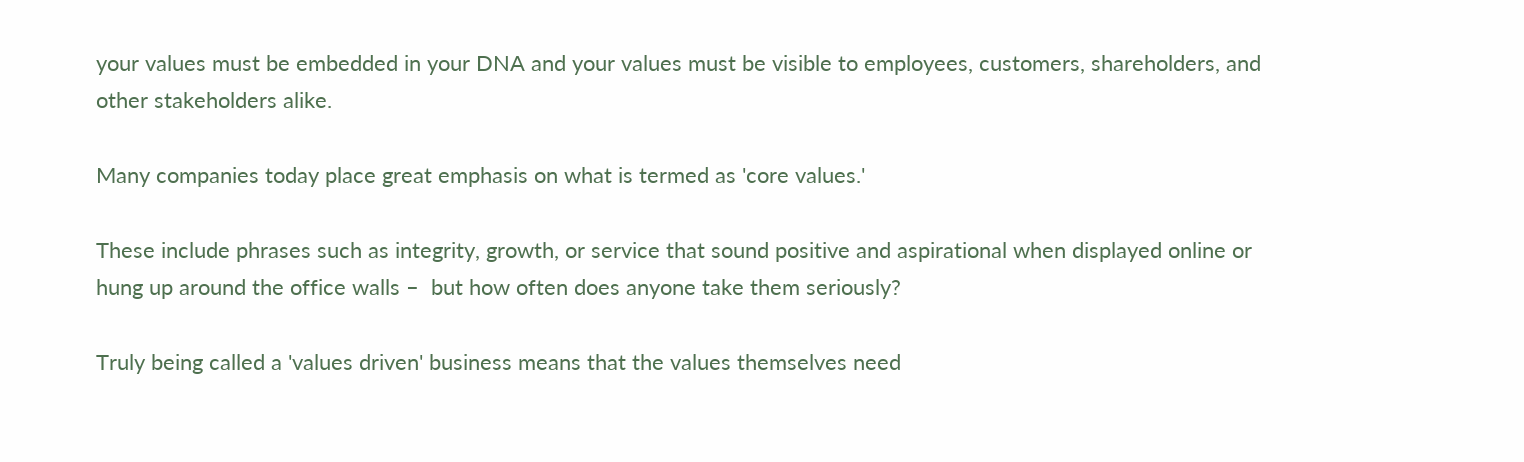your values must be embedded in your DNA and your values must be visible to employees, customers, shareholders, and other stakeholders alike.

Many companies today place great emphasis on what is termed as 'core values.'

These include phrases such as integrity, growth, or service that sound positive and aspirational when displayed online or hung up around the office walls –  but how often does anyone take them seriously?

Truly being called a 'values driven' business means that the values themselves need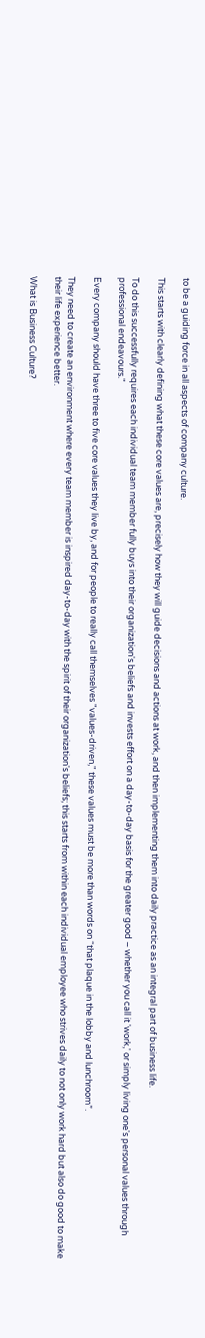to be a guiding force in all aspects of company culture.

This starts with clearly defining what these core values are, precisely how they will guide decisions and actions at work, and then implementing them into daily practice as an integral part of business life.

To do this successfully requires each individual team member fully buys into their organization's beliefs and invests effort on a day-to-day basis for the greater good – whether you call it 'work,' or simply living one's personal values through professional endeavours."

Every company should have three to five core values they live by, and for people to really call themselves "values-driven," these values must be more than words on “that plaque in the lobby and lunchroom”.

They need to create an environment where every team member is inspired day-to-day with the spirit of their organization's beliefs; this starts from within each individual employee who strives daily to not only work hard but also do good to make their life experience better.

What is Business Culture?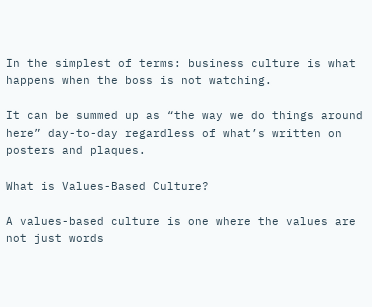In the simplest of terms: business culture is what happens when the boss is not watching.

It can be summed up as “the way we do things around here” day-to-day regardless of what’s written on posters and plaques.

What is Values-Based Culture?

A values-based culture is one where the values are not just words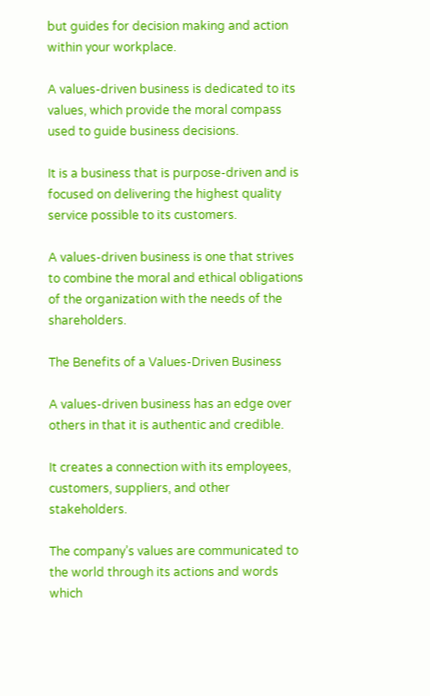but guides for decision making and action within your workplace.

A values-driven business is dedicated to its values, which provide the moral compass used to guide business decisions.

It is a business that is purpose-driven and is focused on delivering the highest quality service possible to its customers.

A values-driven business is one that strives to combine the moral and ethical obligations of the organization with the needs of the shareholders.

The Benefits of a Values-Driven Business

A values-driven business has an edge over others in that it is authentic and credible.

It creates a connection with its employees, customers, suppliers, and other stakeholders.

The company’s values are communicated to the world through its actions and words which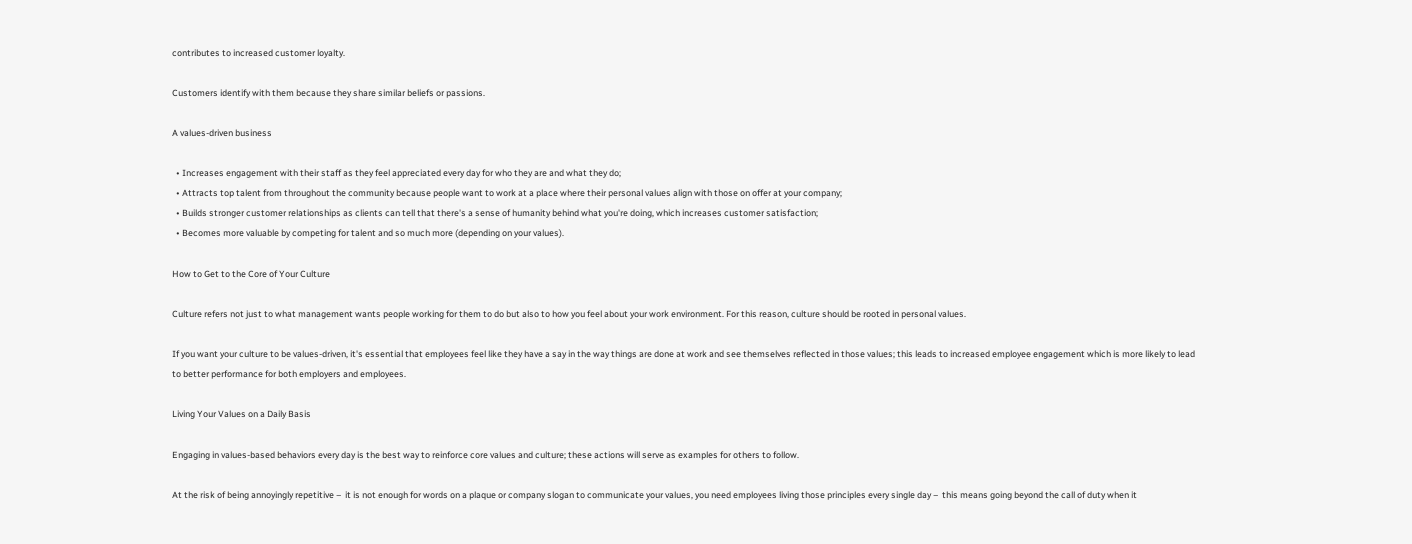contributes to increased customer loyalty.

Customers identify with them because they share similar beliefs or passions.

A values-driven business

  • Increases engagement with their staff as they feel appreciated every day for who they are and what they do;
  • Attracts top talent from throughout the community because people want to work at a place where their personal values align with those on offer at your company;
  • Builds stronger customer relationships as clients can tell that there's a sense of humanity behind what you're doing, which increases customer satisfaction;
  • Becomes more valuable by competing for talent and so much more (depending on your values).

How to Get to the Core of Your Culture

Culture refers not just to what management wants people working for them to do but also to how you feel about your work environment. For this reason, culture should be rooted in personal values.

If you want your culture to be values-driven, it's essential that employees feel like they have a say in the way things are done at work and see themselves reflected in those values; this leads to increased employee engagement which is more likely to lead to better performance for both employers and employees.

Living Your Values on a Daily Basis

Engaging in values-based behaviors every day is the best way to reinforce core values and culture; these actions will serve as examples for others to follow.

At the risk of being annoyingly repetitive –  it is not enough for words on a plaque or company slogan to communicate your values, you need employees living those principles every single day –  this means going beyond the call of duty when it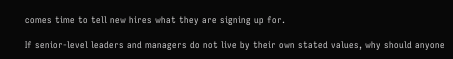comes time to tell new hires what they are signing up for.

If senior-level leaders and managers do not live by their own stated values, why should anyone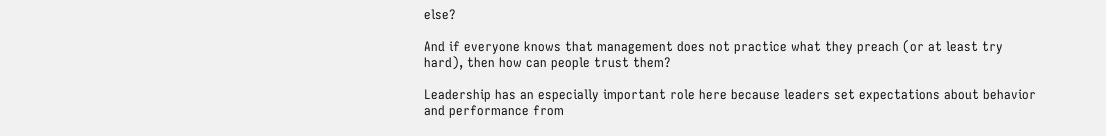else?

And if everyone knows that management does not practice what they preach (or at least try hard), then how can people trust them?

Leadership has an especially important role here because leaders set expectations about behavior and performance from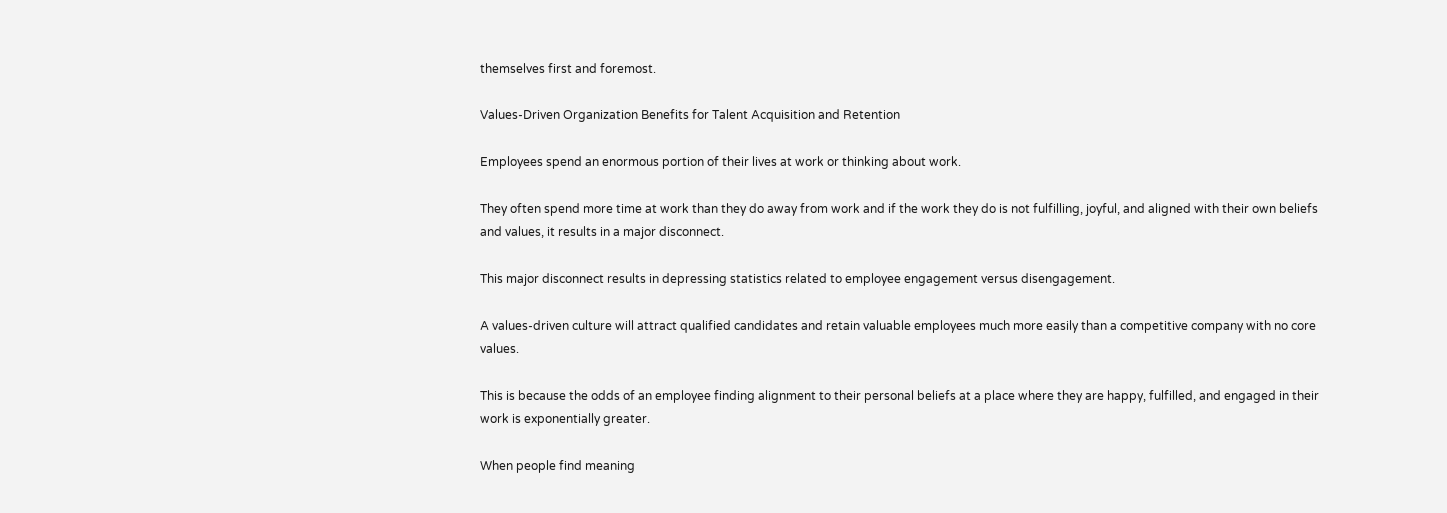themselves first and foremost.

Values-Driven Organization Benefits for Talent Acquisition and Retention

Employees spend an enormous portion of their lives at work or thinking about work.

They often spend more time at work than they do away from work and if the work they do is not fulfilling, joyful, and aligned with their own beliefs and values, it results in a major disconnect.

This major disconnect results in depressing statistics related to employee engagement versus disengagement.

A values-driven culture will attract qualified candidates and retain valuable employees much more easily than a competitive company with no core values.

This is because the odds of an employee finding alignment to their personal beliefs at a place where they are happy, fulfilled, and engaged in their work is exponentially greater.

When people find meaning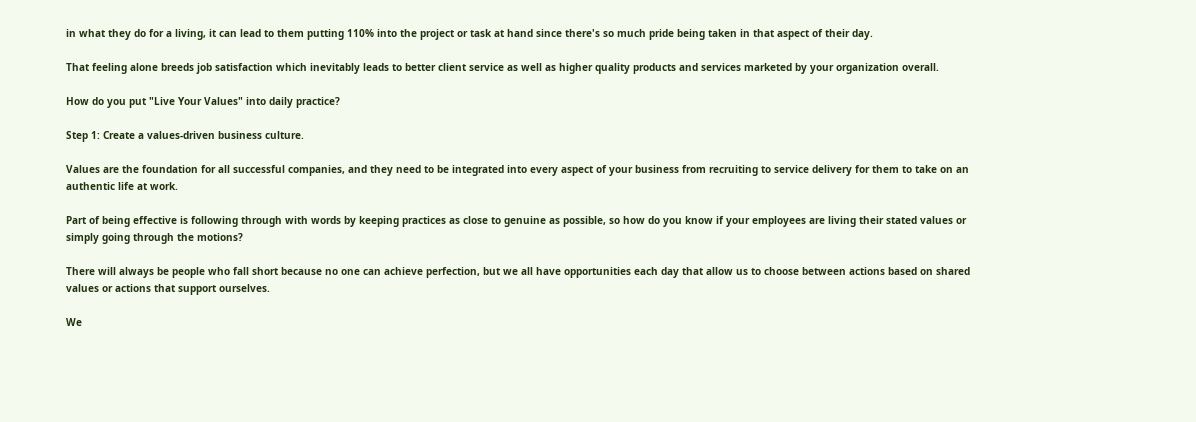in what they do for a living, it can lead to them putting 110% into the project or task at hand since there's so much pride being taken in that aspect of their day.

That feeling alone breeds job satisfaction which inevitably leads to better client service as well as higher quality products and services marketed by your organization overall.

How do you put "Live Your Values" into daily practice?

Step 1: Create a values-driven business culture.

Values are the foundation for all successful companies, and they need to be integrated into every aspect of your business from recruiting to service delivery for them to take on an authentic life at work.

Part of being effective is following through with words by keeping practices as close to genuine as possible, so how do you know if your employees are living their stated values or simply going through the motions?

There will always be people who fall short because no one can achieve perfection, but we all have opportunities each day that allow us to choose between actions based on shared values or actions that support ourselves.

We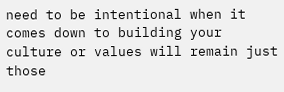need to be intentional when it comes down to building your culture or values will remain just those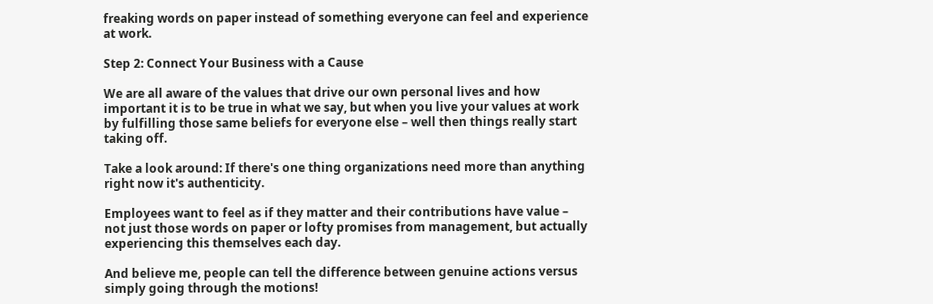freaking words on paper instead of something everyone can feel and experience at work.

Step 2: Connect Your Business with a Cause

We are all aware of the values that drive our own personal lives and how important it is to be true in what we say, but when you live your values at work by fulfilling those same beliefs for everyone else – well then things really start taking off.

Take a look around: If there's one thing organizations need more than anything right now it's authenticity.

Employees want to feel as if they matter and their contributions have value –  not just those words on paper or lofty promises from management, but actually experiencing this themselves each day.

And believe me, people can tell the difference between genuine actions versus simply going through the motions!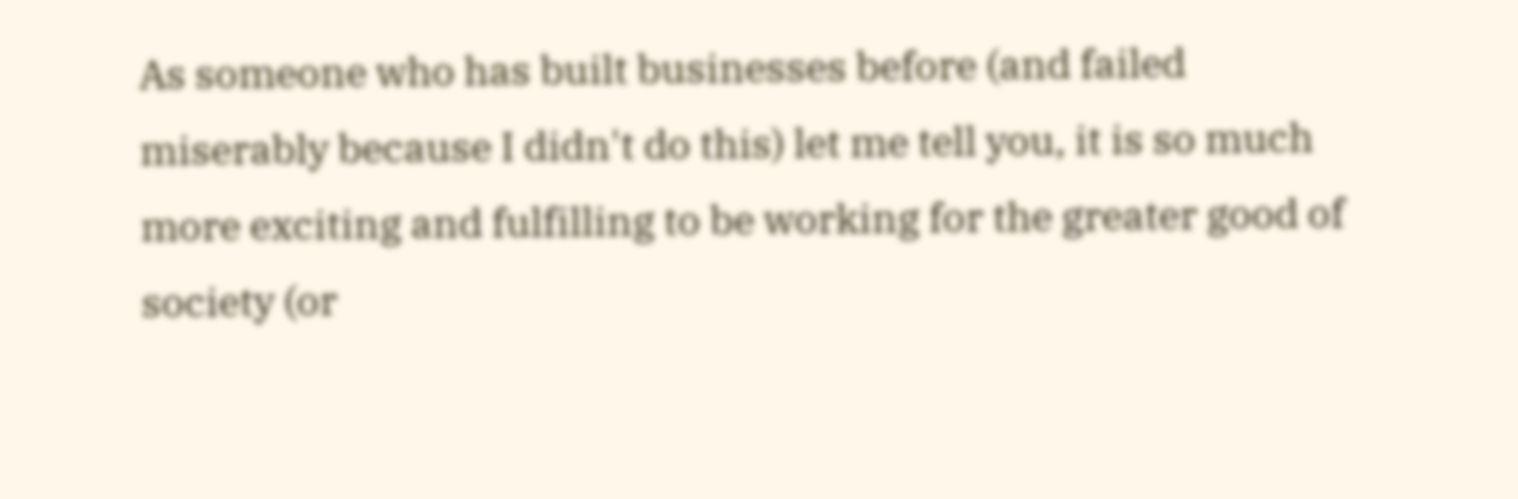As someone who has built businesses before (and failed miserably because I didn't do this) let me tell you, it is so much more exciting and fulfilling to be working for the greater good of society (or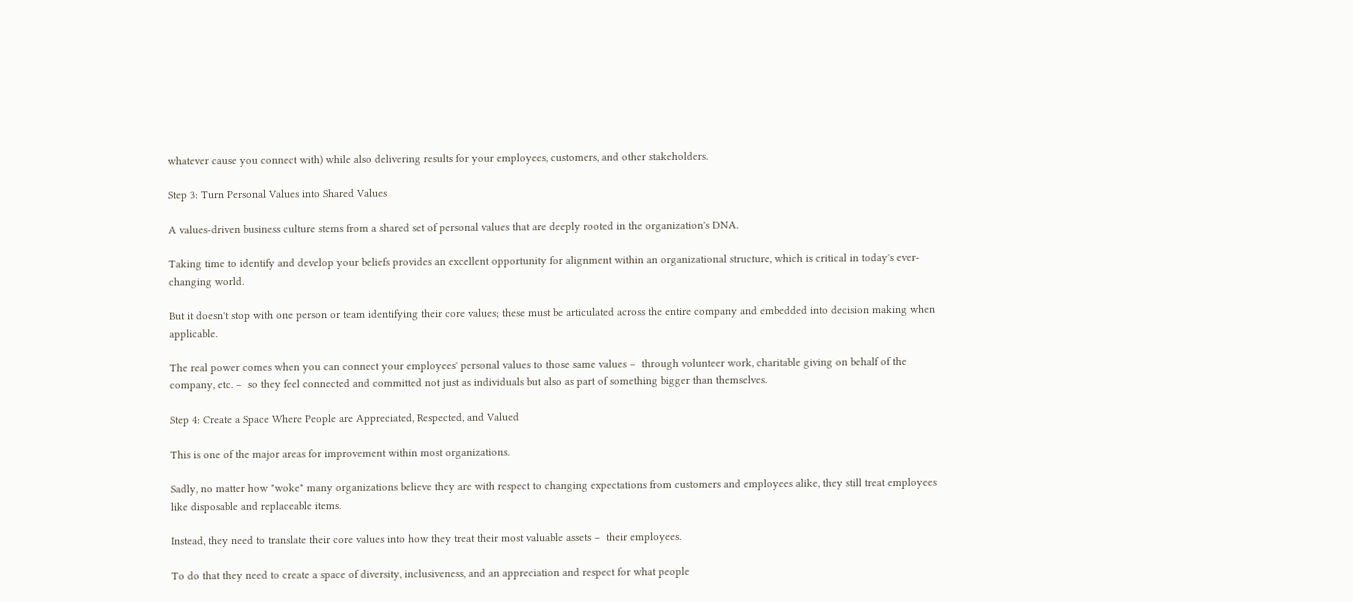whatever cause you connect with) while also delivering results for your employees, customers, and other stakeholders.

Step 3: Turn Personal Values into Shared Values

A values-driven business culture stems from a shared set of personal values that are deeply rooted in the organization's DNA.

Taking time to identify and develop your beliefs provides an excellent opportunity for alignment within an organizational structure, which is critical in today's ever-changing world.

But it doesn't stop with one person or team identifying their core values; these must be articulated across the entire company and embedded into decision making when applicable.

The real power comes when you can connect your employees' personal values to those same values –  through volunteer work, charitable giving on behalf of the company, etc. –  so they feel connected and committed not just as individuals but also as part of something bigger than themselves.

Step 4: Create a Space Where People are Appreciated, Respected, and Valued

This is one of the major areas for improvement within most organizations.

Sadly, no matter how "woke" many organizations believe they are with respect to changing expectations from customers and employees alike, they still treat employees like disposable and replaceable items.

Instead, they need to translate their core values into how they treat their most valuable assets –  their employees.

To do that they need to create a space of diversity, inclusiveness, and an appreciation and respect for what people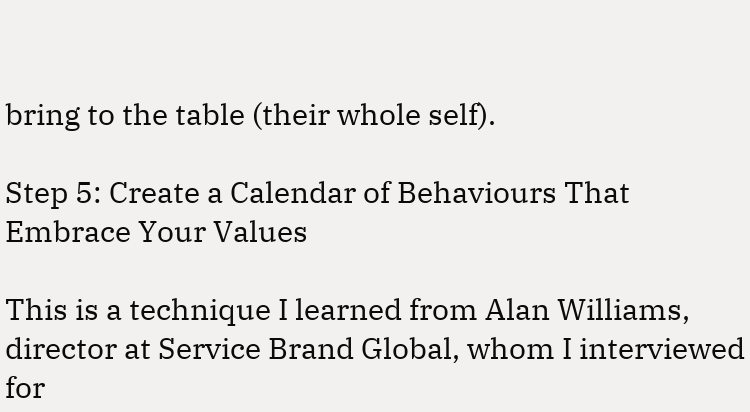bring to the table (their whole self).

Step 5: Create a Calendar of Behaviours That Embrace Your Values

This is a technique I learned from Alan Williams, director at Service Brand Global, whom I interviewed for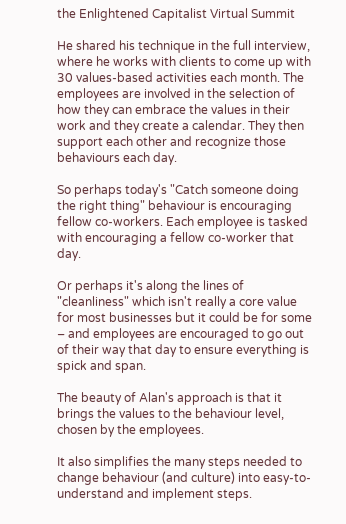the Enlightened Capitalist Virtual Summit

He shared his technique in the full interview, where he works with clients to come up with 30 values-based activities each month. The employees are involved in the selection of how they can embrace the values in their work and they create a calendar. They then support each other and recognize those behaviours each day.

So perhaps today's "Catch someone doing the right thing" behaviour is encouraging fellow co-workers. Each employee is tasked with encouraging a fellow co-worker that day.

Or perhaps it's along the lines of "cleanliness" which isn't really a core value for most businesses but it could be for some – and employees are encouraged to go out of their way that day to ensure everything is spick and span.

The beauty of Alan's approach is that it brings the values to the behaviour level, chosen by the employees.

It also simplifies the many steps needed to change behaviour (and culture) into easy-to-understand and implement steps.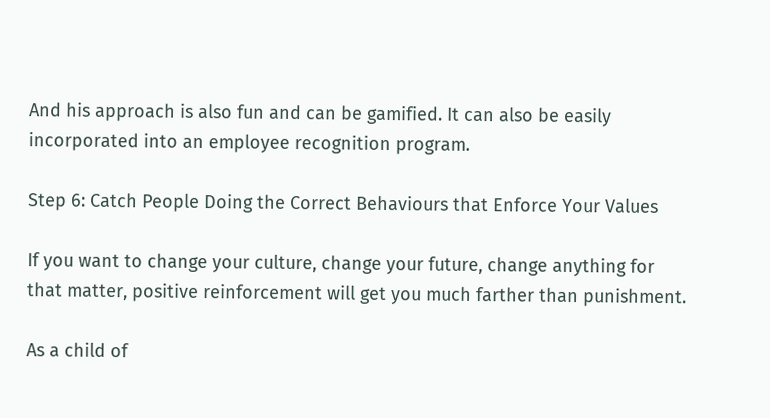And his approach is also fun and can be gamified. It can also be easily incorporated into an employee recognition program.

Step 6: Catch People Doing the Correct Behaviours that Enforce Your Values

If you want to change your culture, change your future, change anything for that matter, positive reinforcement will get you much farther than punishment.

As a child of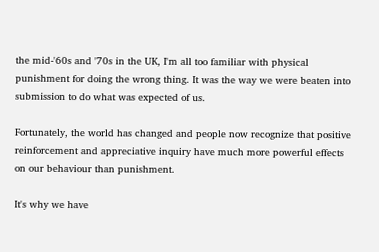the mid-'60s and '70s in the UK, I'm all too familiar with physical punishment for doing the wrong thing. It was the way we were beaten into submission to do what was expected of us.

Fortunately, the world has changed and people now recognize that positive reinforcement and appreciative inquiry have much more powerful effects on our behaviour than punishment.

It's why we have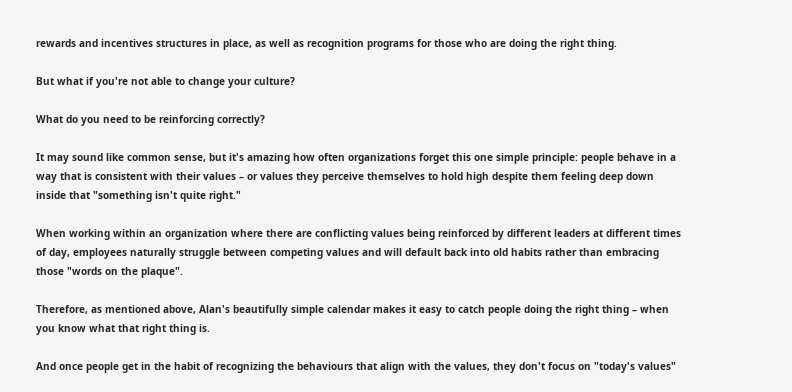rewards and incentives structures in place, as well as recognition programs for those who are doing the right thing.

But what if you're not able to change your culture?

What do you need to be reinforcing correctly?

It may sound like common sense, but it's amazing how often organizations forget this one simple principle: people behave in a way that is consistent with their values – or values they perceive themselves to hold high despite them feeling deep down inside that "something isn't quite right."

When working within an organization where there are conflicting values being reinforced by different leaders at different times of day, employees naturally struggle between competing values and will default back into old habits rather than embracing those "words on the plaque".

Therefore, as mentioned above, Alan's beautifully simple calendar makes it easy to catch people doing the right thing – when you know what that right thing is.

And once people get in the habit of recognizing the behaviours that align with the values, they don't focus on "today's values"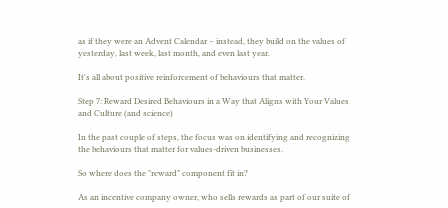as if they were an Advent Calendar – instead, they build on the values of yesterday, last week, last month, and even last year.

It's all about positive reinforcement of behaviours that matter.

Step 7: Reward Desired Behaviours in a Way that Aligns with Your Values and Culture (and science)

In the past couple of steps, the focus was on identifying and recognizing the behaviours that matter for values-driven businesses.

So where does the "reward" component fit in?

As an incentive company owner, who sells rewards as part of our suite of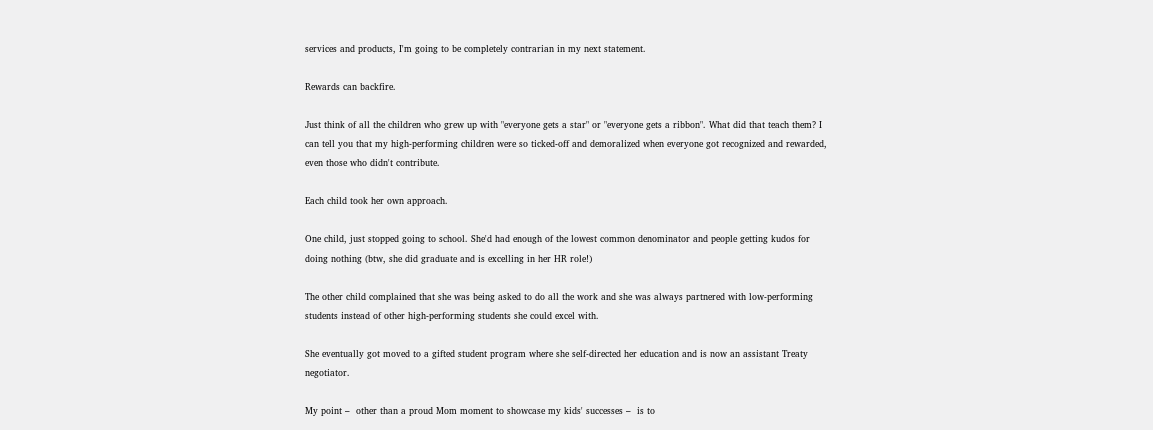services and products, I'm going to be completely contrarian in my next statement.

Rewards can backfire.

Just think of all the children who grew up with "everyone gets a star" or "everyone gets a ribbon". What did that teach them? I can tell you that my high-performing children were so ticked-off and demoralized when everyone got recognized and rewarded, even those who didn't contribute.

Each child took her own approach.

One child, just stopped going to school. She'd had enough of the lowest common denominator and people getting kudos for doing nothing (btw, she did graduate and is excelling in her HR role!)

The other child complained that she was being asked to do all the work and she was always partnered with low-performing students instead of other high-performing students she could excel with.

She eventually got moved to a gifted student program where she self-directed her education and is now an assistant Treaty negotiator.

My point –  other than a proud Mom moment to showcase my kids' successes –  is to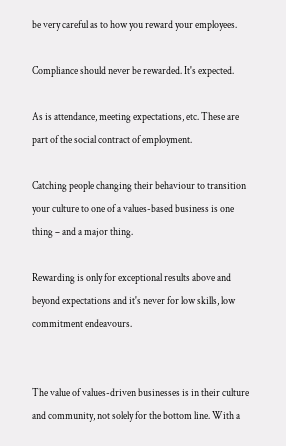be very careful as to how you reward your employees.

Compliance should never be rewarded. It's expected.

As is attendance, meeting expectations, etc. These are part of the social contract of employment.

Catching people changing their behaviour to transition your culture to one of a values-based business is one thing – and a major thing.

Rewarding is only for exceptional results above and beyond expectations and it's never for low skills, low commitment endeavours.


The value of values-driven businesses is in their culture and community, not solely for the bottom line. With a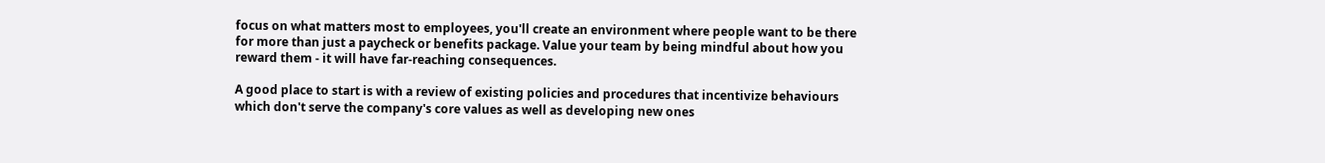focus on what matters most to employees, you'll create an environment where people want to be there for more than just a paycheck or benefits package. Value your team by being mindful about how you reward them - it will have far-reaching consequences.

A good place to start is with a review of existing policies and procedures that incentivize behaviours which don't serve the company's core values as well as developing new ones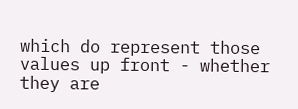which do represent those values up front - whether they are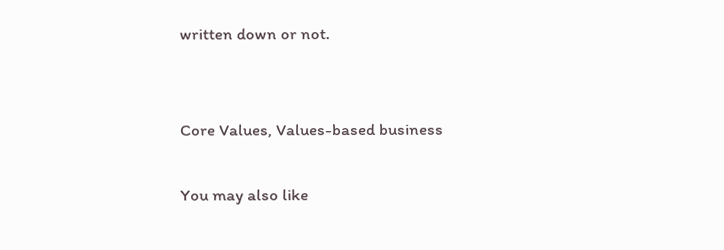written down or not.


Core Values, Values-based business

You may also like